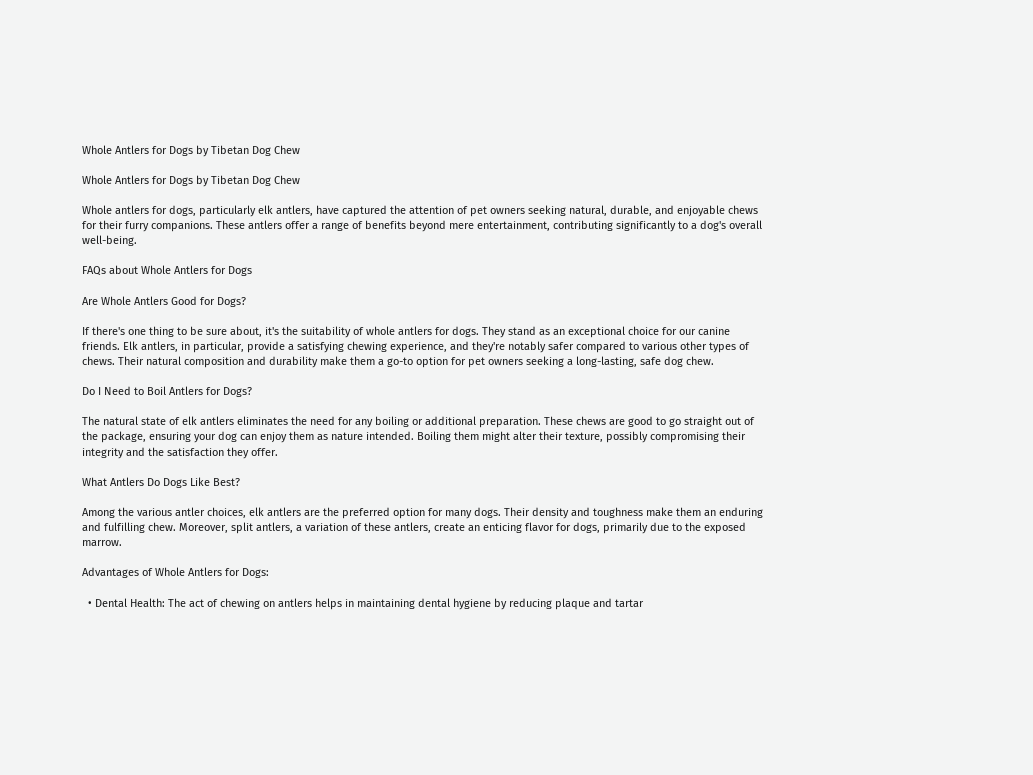Whole Antlers for Dogs by Tibetan Dog Chew

Whole Antlers for Dogs by Tibetan Dog Chew

Whole antlers for dogs, particularly elk antlers, have captured the attention of pet owners seeking natural, durable, and enjoyable chews for their furry companions. These antlers offer a range of benefits beyond mere entertainment, contributing significantly to a dog's overall well-being.

FAQs about Whole Antlers for Dogs

Are Whole Antlers Good for Dogs?

If there's one thing to be sure about, it's the suitability of whole antlers for dogs. They stand as an exceptional choice for our canine friends. Elk antlers, in particular, provide a satisfying chewing experience, and they're notably safer compared to various other types of chews. Their natural composition and durability make them a go-to option for pet owners seeking a long-lasting, safe dog chew.

Do I Need to Boil Antlers for Dogs?

The natural state of elk antlers eliminates the need for any boiling or additional preparation. These chews are good to go straight out of the package, ensuring your dog can enjoy them as nature intended. Boiling them might alter their texture, possibly compromising their integrity and the satisfaction they offer.

What Antlers Do Dogs Like Best?

Among the various antler choices, elk antlers are the preferred option for many dogs. Their density and toughness make them an enduring and fulfilling chew. Moreover, split antlers, a variation of these antlers, create an enticing flavor for dogs, primarily due to the exposed marrow.

Advantages of Whole Antlers for Dogs:

  • Dental Health: The act of chewing on antlers helps in maintaining dental hygiene by reducing plaque and tartar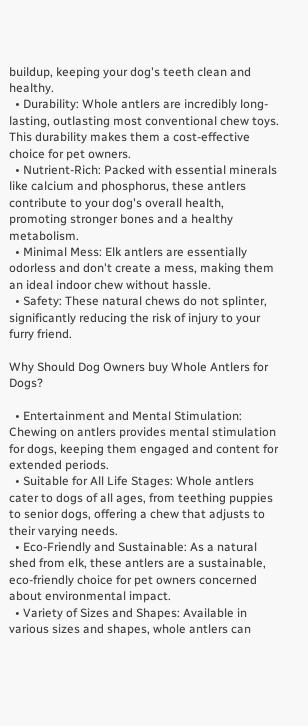buildup, keeping your dog's teeth clean and healthy.
  • Durability: Whole antlers are incredibly long-lasting, outlasting most conventional chew toys. This durability makes them a cost-effective choice for pet owners.
  • Nutrient-Rich: Packed with essential minerals like calcium and phosphorus, these antlers contribute to your dog's overall health, promoting stronger bones and a healthy metabolism.
  • Minimal Mess: Elk antlers are essentially odorless and don't create a mess, making them an ideal indoor chew without hassle.
  • Safety: These natural chews do not splinter, significantly reducing the risk of injury to your furry friend.

Why Should Dog Owners buy Whole Antlers for Dogs?

  • Entertainment and Mental Stimulation: Chewing on antlers provides mental stimulation for dogs, keeping them engaged and content for extended periods.
  • Suitable for All Life Stages: Whole antlers cater to dogs of all ages, from teething puppies to senior dogs, offering a chew that adjusts to their varying needs.
  • Eco-Friendly and Sustainable: As a natural shed from elk, these antlers are a sustainable, eco-friendly choice for pet owners concerned about environmental impact.
  • Variety of Sizes and Shapes: Available in various sizes and shapes, whole antlers can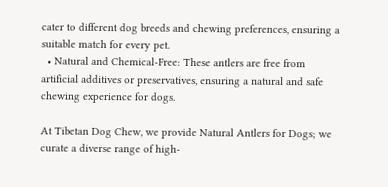cater to different dog breeds and chewing preferences, ensuring a suitable match for every pet.
  • Natural and Chemical-Free: These antlers are free from artificial additives or preservatives, ensuring a natural and safe chewing experience for dogs.

At Tibetan Dog Chew, we provide Natural Antlers for Dogs; we curate a diverse range of high-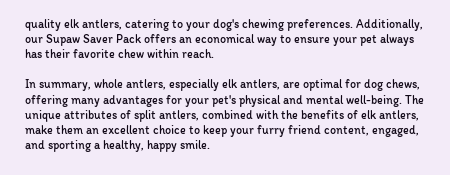quality elk antlers, catering to your dog's chewing preferences. Additionally, our Supaw Saver Pack offers an economical way to ensure your pet always has their favorite chew within reach.

In summary, whole antlers, especially elk antlers, are optimal for dog chews, offering many advantages for your pet's physical and mental well-being. The unique attributes of split antlers, combined with the benefits of elk antlers, make them an excellent choice to keep your furry friend content, engaged, and sporting a healthy, happy smile.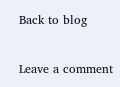Back to blog

Leave a comment